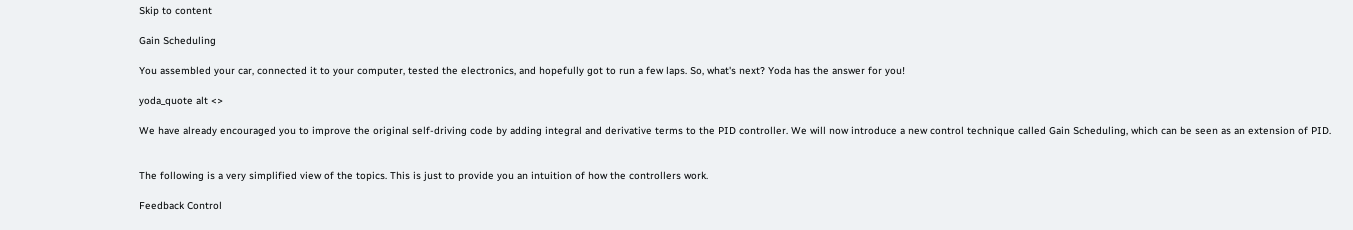Skip to content

Gain Scheduling

You assembled your car, connected it to your computer, tested the electronics, and hopefully got to run a few laps. So, what's next? Yoda has the answer for you!

yoda_quote alt <>

We have already encouraged you to improve the original self-driving code by adding integral and derivative terms to the PID controller. We will now introduce a new control technique called Gain Scheduling, which can be seen as an extension of PID.


The following is a very simplified view of the topics. This is just to provide you an intuition of how the controllers work.

Feedback Control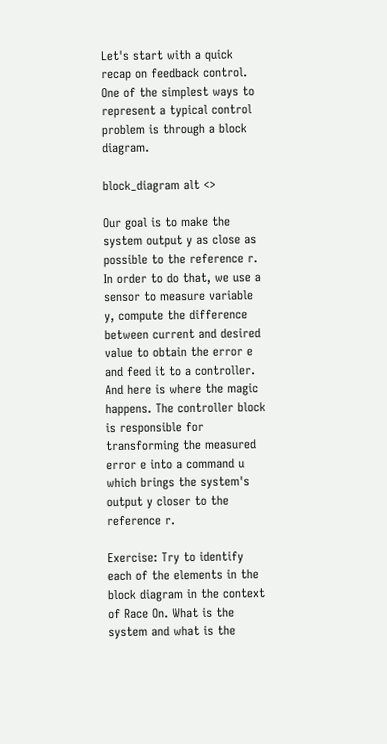Let's start with a quick recap on feedback control. One of the simplest ways to represent a typical control problem is through a block diagram.

block_diagram alt <>

Our goal is to make the system output y as close as possible to the reference r. In order to do that, we use a sensor to measure variable y, compute the difference between current and desired value to obtain the error e and feed it to a controller. And here is where the magic happens. The controller block is responsible for transforming the measured error e into a command u which brings the system's output y closer to the reference r.

Exercise: Try to identify each of the elements in the block diagram in the context of Race On. What is the system and what is the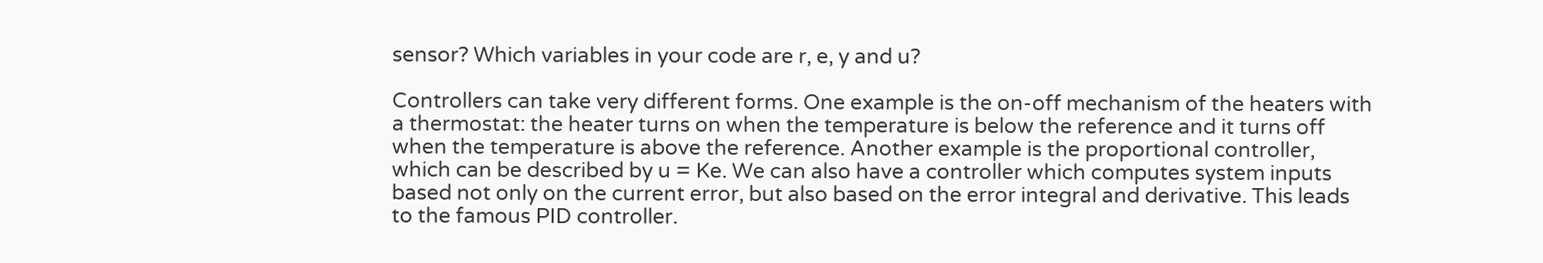sensor? Which variables in your code are r, e, y and u?

Controllers can take very different forms. One example is the on-off mechanism of the heaters with a thermostat: the heater turns on when the temperature is below the reference and it turns off when the temperature is above the reference. Another example is the proportional controller, which can be described by u = Ke. We can also have a controller which computes system inputs based not only on the current error, but also based on the error integral and derivative. This leads to the famous PID controller.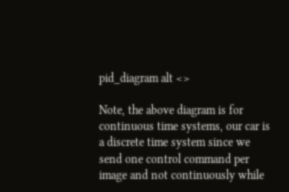pid_diagram alt <>

Note, the above diagram is for continuous time systems, our car is a discrete time system since we send one control command per image and not continuously while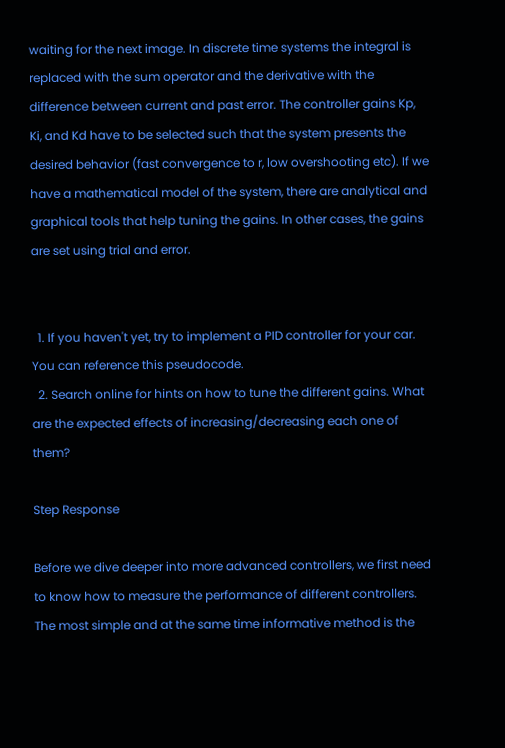waiting for the next image. In discrete time systems the integral is replaced with the sum operator and the derivative with the difference between current and past error. The controller gains Kp, Ki, and Kd have to be selected such that the system presents the desired behavior (fast convergence to r, low overshooting etc). If we have a mathematical model of the system, there are analytical and graphical tools that help tuning the gains. In other cases, the gains are set using trial and error.


  1. If you haven't yet, try to implement a PID controller for your car. You can reference this pseudocode.
  2. Search online for hints on how to tune the different gains. What are the expected effects of increasing/decreasing each one of them?

Step Response

Before we dive deeper into more advanced controllers, we first need to know how to measure the performance of different controllers. The most simple and at the same time informative method is the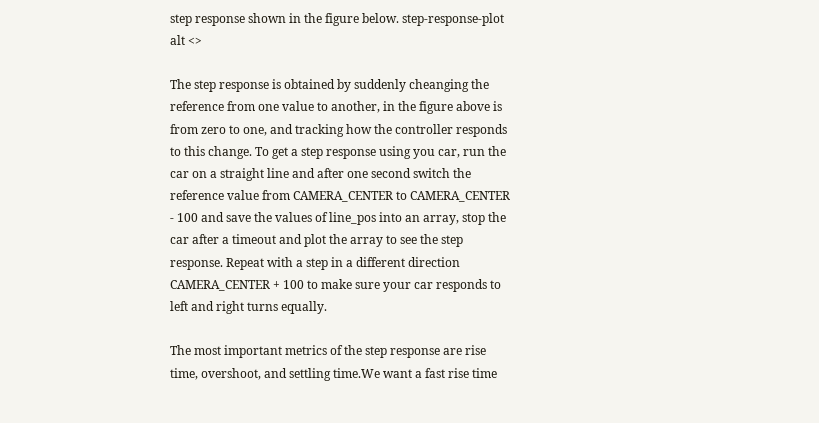step response shown in the figure below. step-response-plot alt <>

The step response is obtained by suddenly cheanging the reference from one value to another, in the figure above is from zero to one, and tracking how the controller responds to this change. To get a step response using you car, run the car on a straight line and after one second switch the reference value from CAMERA_CENTER to CAMERA_CENTER - 100 and save the values of line_pos into an array, stop the car after a timeout and plot the array to see the step response. Repeat with a step in a different direction CAMERA_CENTER + 100 to make sure your car responds to left and right turns equally.

The most important metrics of the step response are rise time, overshoot, and settling time.We want a fast rise time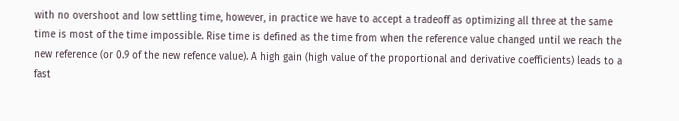with no overshoot and low settling time, however, in practice we have to accept a tradeoff as optimizing all three at the same time is most of the time impossible. Rise time is defined as the time from when the reference value changed until we reach the new reference (or 0.9 of the new refence value). A high gain (high value of the proportional and derivative coefficients) leads to a fast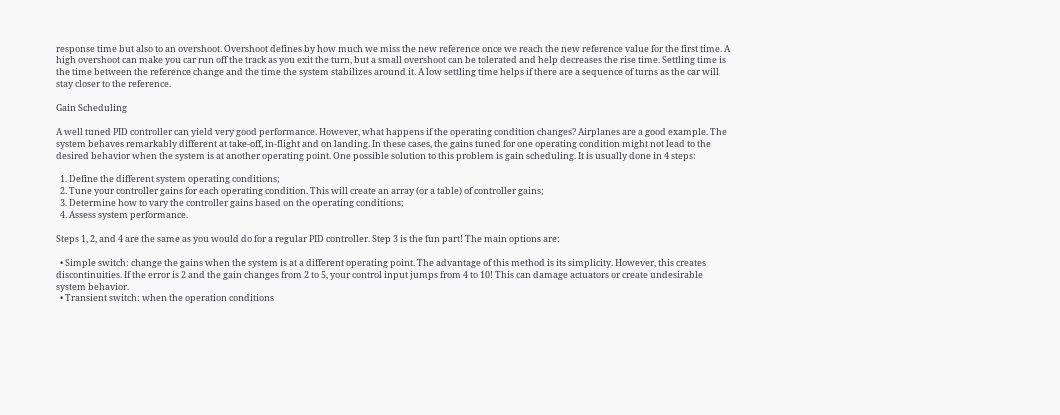response time but also to an overshoot. Overshoot defines by how much we miss the new reference once we reach the new reference value for the first time. A high overshoot can make you car run off the track as you exit the turn, but a small overshoot can be tolerated and help decreases the rise time. Settling time is the time between the reference change and the time the system stabilizes around it. A low settling time helps if there are a sequence of turns as the car will stay closer to the reference.

Gain Scheduling

A well tuned PID controller can yield very good performance. However, what happens if the operating condition changes? Airplanes are a good example. The system behaves remarkably different at take-off, in-flight and on landing. In these cases, the gains tuned for one operating condition might not lead to the desired behavior when the system is at another operating point. One possible solution to this problem is gain scheduling. It is usually done in 4 steps:

  1. Define the different system operating conditions;
  2. Tune your controller gains for each operating condition. This will create an array (or a table) of controller gains;
  3. Determine how to vary the controller gains based on the operating conditions;
  4. Assess system performance.

Steps 1, 2, and 4 are the same as you would do for a regular PID controller. Step 3 is the fun part! The main options are:

  • Simple switch: change the gains when the system is at a different operating point. The advantage of this method is its simplicity. However, this creates discontinuities. If the error is 2 and the gain changes from 2 to 5, your control input jumps from 4 to 10! This can damage actuators or create undesirable system behavior.
  • Transient switch: when the operation conditions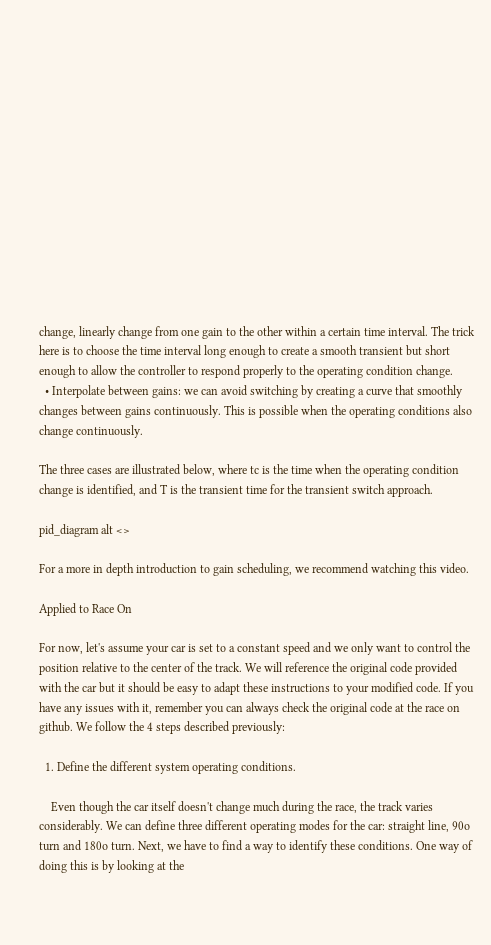change, linearly change from one gain to the other within a certain time interval. The trick here is to choose the time interval long enough to create a smooth transient but short enough to allow the controller to respond properly to the operating condition change.
  • Interpolate between gains: we can avoid switching by creating a curve that smoothly changes between gains continuously. This is possible when the operating conditions also change continuously.

The three cases are illustrated below, where tc is the time when the operating condition change is identified, and T is the transient time for the transient switch approach.

pid_diagram alt <>

For a more in depth introduction to gain scheduling, we recommend watching this video.

Applied to Race On

For now, let's assume your car is set to a constant speed and we only want to control the position relative to the center of the track. We will reference the original code provided with the car but it should be easy to adapt these instructions to your modified code. If you have any issues with it, remember you can always check the original code at the race on github. We follow the 4 steps described previously:

  1. Define the different system operating conditions.

    Even though the car itself doesn't change much during the race, the track varies considerably. We can define three different operating modes for the car: straight line, 90o turn and 180o turn. Next, we have to find a way to identify these conditions. One way of doing this is by looking at the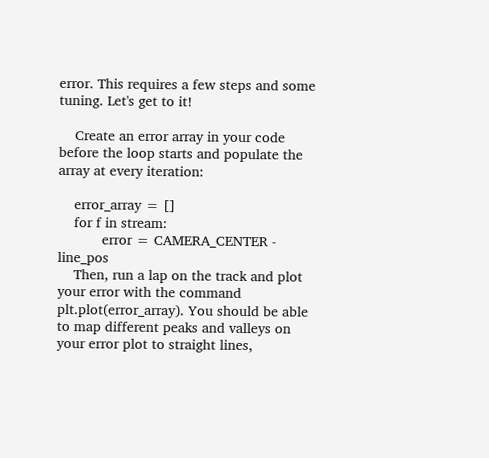error. This requires a few steps and some tuning. Let's get to it!

    Create an error array in your code before the loop starts and populate the array at every iteration:

    error_array = []
    for f in stream:
           error = CAMERA_CENTER - line_pos
    Then, run a lap on the track and plot your error with the command plt.plot(error_array). You should be able to map different peaks and valleys on your error plot to straight lines,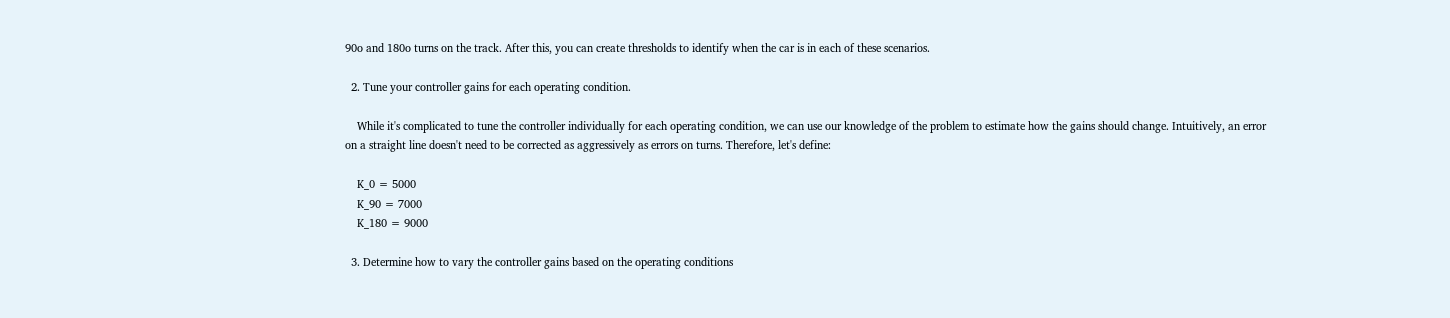90o and 180o turns on the track. After this, you can create thresholds to identify when the car is in each of these scenarios.

  2. Tune your controller gains for each operating condition.

    While it's complicated to tune the controller individually for each operating condition, we can use our knowledge of the problem to estimate how the gains should change. Intuitively, an error on a straight line doesn't need to be corrected as aggressively as errors on turns. Therefore, let's define:

    K_0 = 5000
    K_90 = 7000
    K_180 = 9000

  3. Determine how to vary the controller gains based on the operating conditions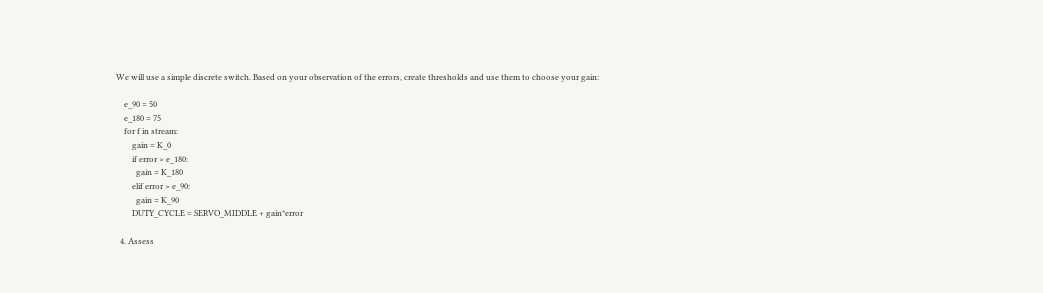We will use a simple discrete switch. Based on your observation of the errors, create thresholds and use them to choose your gain:

    e_90 = 50
    e_180 = 75
    for f in stream:
        gain = K_0
        if error > e_180:
          gain = K_180
        elif error > e_90:
          gain = K_90
        DUTY_CYCLE = SERVO_MIDDLE + gain*error

  4. Assess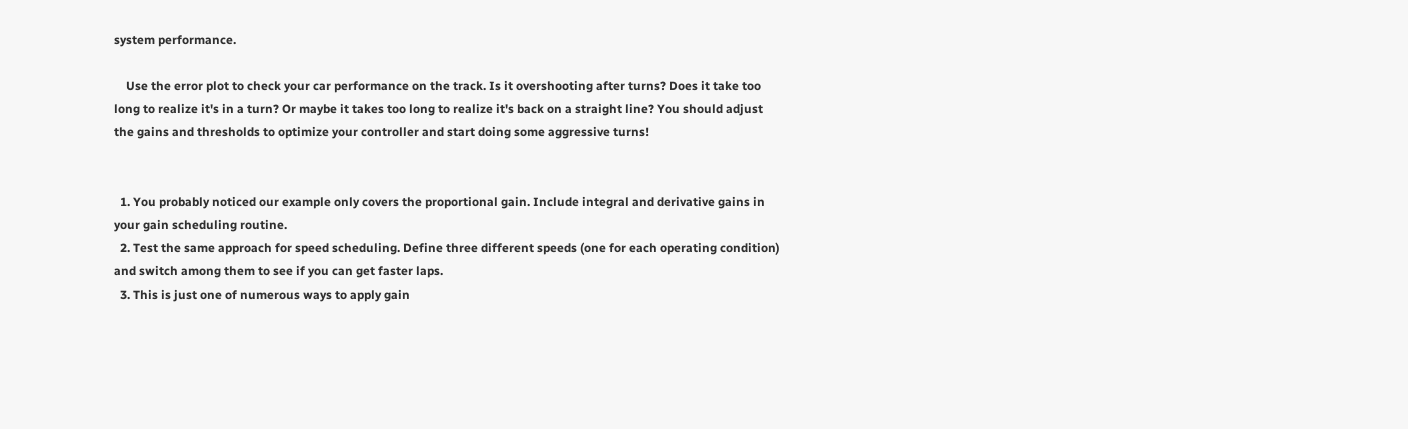system performance.

    Use the error plot to check your car performance on the track. Is it overshooting after turns? Does it take too long to realize it's in a turn? Or maybe it takes too long to realize it's back on a straight line? You should adjust the gains and thresholds to optimize your controller and start doing some aggressive turns!


  1. You probably noticed our example only covers the proportional gain. Include integral and derivative gains in your gain scheduling routine.
  2. Test the same approach for speed scheduling. Define three different speeds (one for each operating condition) and switch among them to see if you can get faster laps.
  3. This is just one of numerous ways to apply gain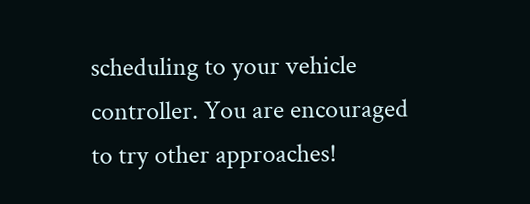scheduling to your vehicle controller. You are encouraged to try other approaches!